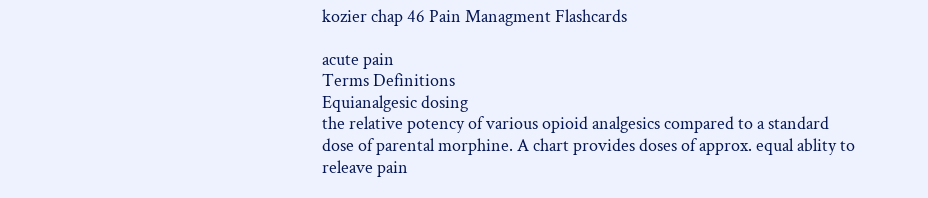kozier chap 46 Pain Managment Flashcards

acute pain
Terms Definitions
Equianalgesic dosing
the relative potency of various opioid analgesics compared to a standard dose of parental morphine. A chart provides doses of approx. equal ablity to releave pain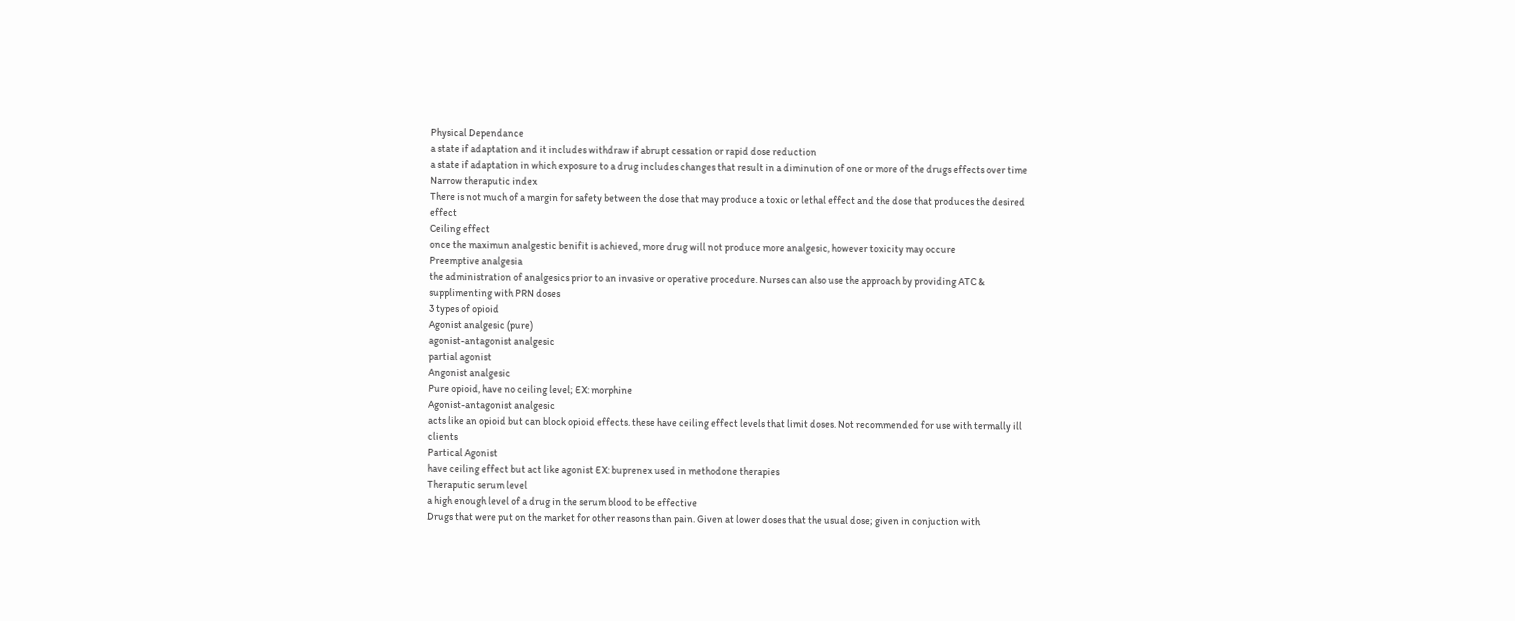Physical Dependance
a state if adaptation and it includes withdraw if abrupt cessation or rapid dose reduction
a state if adaptation in which exposure to a drug includes changes that result in a diminution of one or more of the drugs effects over time
Narrow theraputic index
There is not much of a margin for safety between the dose that may produce a toxic or lethal effect and the dose that produces the desired effect
Ceiling effect
once the maximun analgestic benifit is achieved, more drug will not produce more analgesic, however toxicity may occure
Preemptive analgesia
the administration of analgesics prior to an invasive or operative procedure. Nurses can also use the approach by providing ATC & supplimenting with PRN doses
3 types of opioid
Agonist analgesic (pure)
agonist-antagonist analgesic
partial agonist
Angonist analgesic
Pure opioid, have no ceiling level; EX: morphine
Agonist-antagonist analgesic
acts like an opioid but can block opioid effects. these have ceiling effect levels that limit doses. Not recommended for use with termally ill clients
Partical Agonist
have ceiling effect but act like agonist EX: buprenex used in methodone therapies
Theraputic serum level
a high enough level of a drug in the serum blood to be effective
Drugs that were put on the market for other reasons than pain. Given at lower doses that the usual dose; given in conjuction with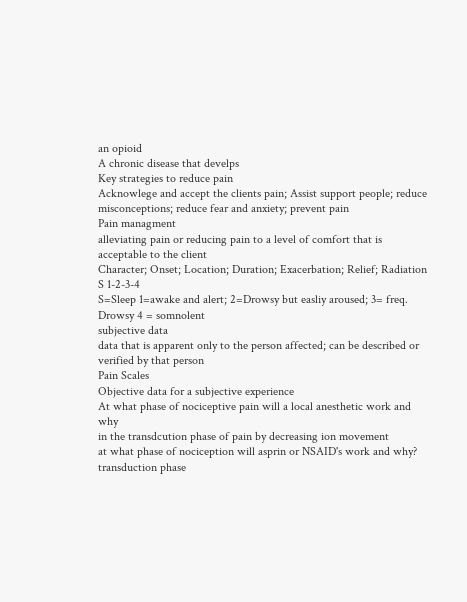an opioid
A chronic disease that develps
Key strategies to reduce pain
Acknowlege and accept the clients pain; Assist support people; reduce misconceptions; reduce fear and anxiety; prevent pain
Pain managment
alleviating pain or reducing pain to a level of comfort that is acceptable to the client
Character; Onset; Location; Duration; Exacerbation; Relief; Radiation
S 1-2-3-4
S=Sleep 1=awake and alert; 2=Drowsy but easliy aroused; 3= freq. Drowsy 4 = somnolent
subjective data
data that is apparent only to the person affected; can be described or verified by that person
Pain Scales
Objective data for a subjective experience
At what phase of nociceptive pain will a local anesthetic work and why
in the transdcution phase of pain by decreasing ion movement
at what phase of nociception will asprin or NSAID's work and why?
transduction phase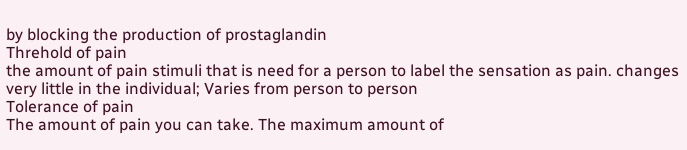by blocking the production of prostaglandin
Threhold of pain
the amount of pain stimuli that is need for a person to label the sensation as pain. changes very little in the individual; Varies from person to person
Tolerance of pain
The amount of pain you can take. The maximum amount of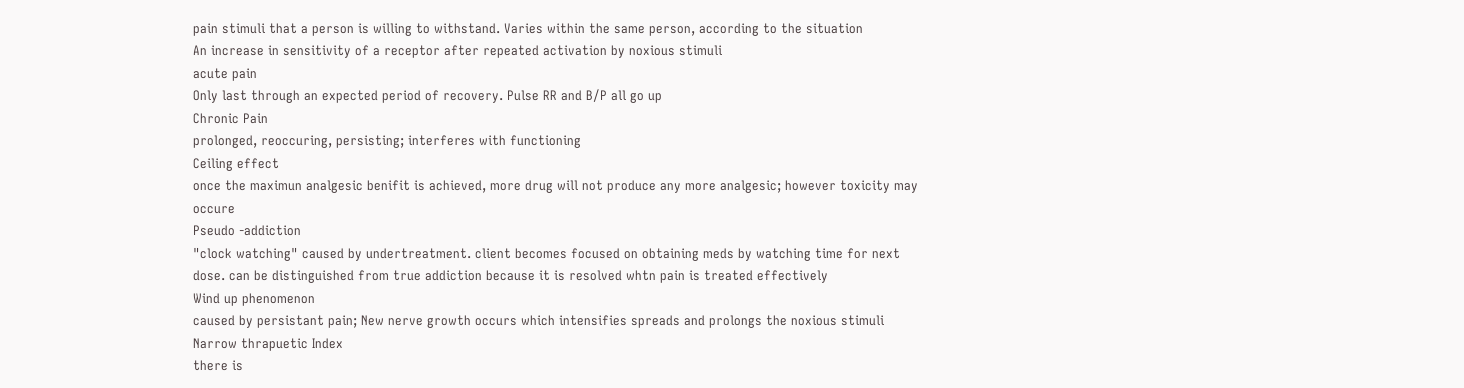pain stimuli that a person is willing to withstand. Varies within the same person, according to the situation
An increase in sensitivity of a receptor after repeated activation by noxious stimuli
acute pain
Only last through an expected period of recovery. Pulse RR and B/P all go up
Chronic Pain
prolonged, reoccuring, persisting; interferes with functioning
Ceiling effect
once the maximun analgesic benifit is achieved, more drug will not produce any more analgesic; however toxicity may occure
Pseudo -addiction
"clock watching" caused by undertreatment. client becomes focused on obtaining meds by watching time for next dose. can be distinguished from true addiction because it is resolved whtn pain is treated effectively
Wind up phenomenon
caused by persistant pain; New nerve growth occurs which intensifies spreads and prolongs the noxious stimuli
Narrow thrapuetic Index
there is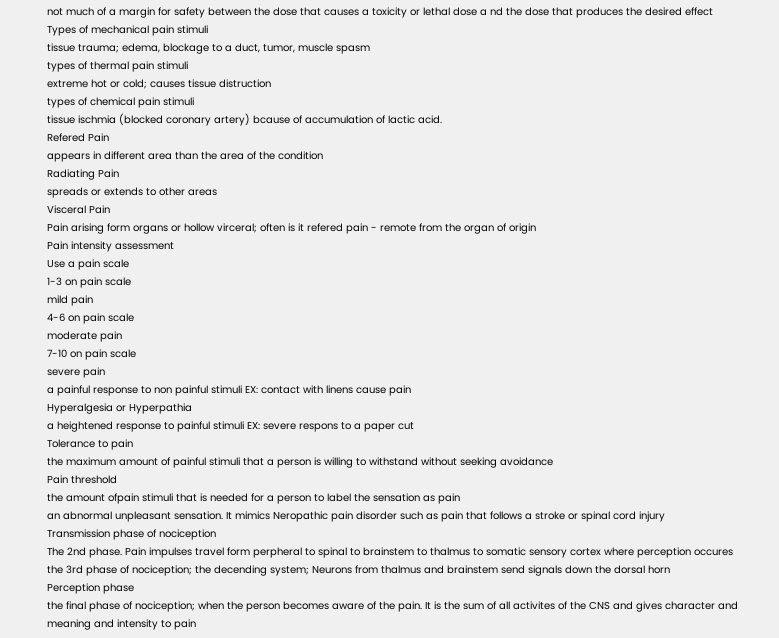not much of a margin for safety between the dose that causes a toxicity or lethal dose a nd the dose that produces the desired effect
Types of mechanical pain stimuli
tissue trauma; edema, blockage to a duct, tumor, muscle spasm
types of thermal pain stimuli
extreme hot or cold; causes tissue distruction
types of chemical pain stimuli
tissue ischmia (blocked coronary artery) bcause of accumulation of lactic acid.
Refered Pain
appears in different area than the area of the condition
Radiating Pain
spreads or extends to other areas
Visceral Pain
Pain arising form organs or hollow virceral; often is it refered pain - remote from the organ of origin
Pain intensity assessment
Use a pain scale
1-3 on pain scale
mild pain
4-6 on pain scale
moderate pain
7-10 on pain scale
severe pain
a painful response to non painful stimuli EX: contact with linens cause pain
Hyperalgesia or Hyperpathia
a heightened response to painful stimuli EX: severe respons to a paper cut
Tolerance to pain
the maximum amount of painful stimuli that a person is willing to withstand without seeking avoidance
Pain threshold
the amount ofpain stimuli that is needed for a person to label the sensation as pain
an abnormal unpleasant sensation. It mimics Neropathic pain disorder such as pain that follows a stroke or spinal cord injury
Transmission phase of nociception
The 2nd phase. Pain impulses travel form perpheral to spinal to brainstem to thalmus to somatic sensory cortex where perception occures
the 3rd phase of nociception; the decending system; Neurons from thalmus and brainstem send signals down the dorsal horn
Perception phase
the final phase of nociception; when the person becomes aware of the pain. It is the sum of all activites of the CNS and gives character and meaning and intensity to pain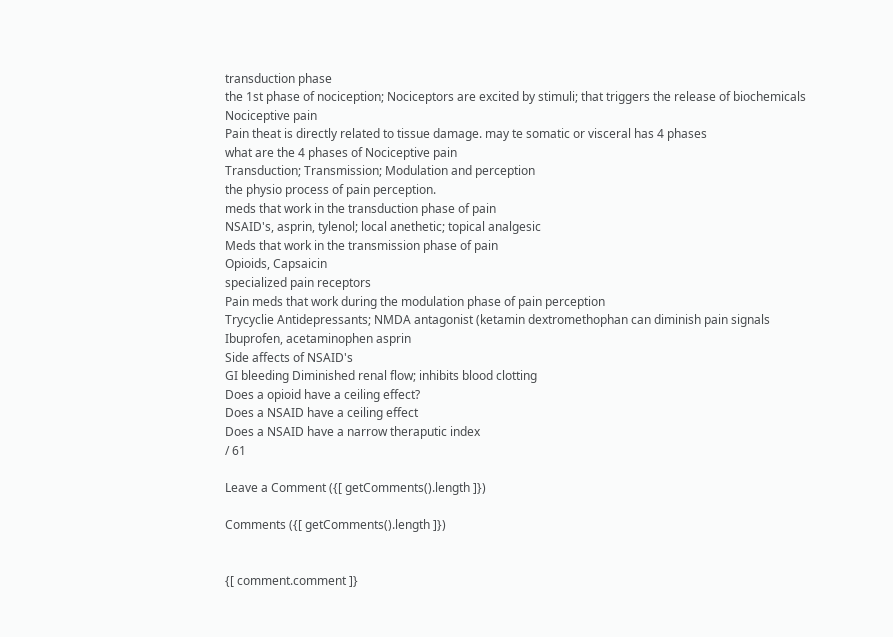transduction phase
the 1st phase of nociception; Nociceptors are excited by stimuli; that triggers the release of biochemicals
Nociceptive pain
Pain theat is directly related to tissue damage. may te somatic or visceral has 4 phases
what are the 4 phases of Nociceptive pain
Transduction; Transmission; Modulation and perception
the physio process of pain perception.
meds that work in the transduction phase of pain
NSAID's, asprin, tylenol; local anethetic; topical analgesic
Meds that work in the transmission phase of pain
Opioids, Capsaicin
specialized pain receptors
Pain meds that work during the modulation phase of pain perception
Trycyclie Antidepressants; NMDA antagonist (ketamin dextromethophan can diminish pain signals
Ibuprofen, acetaminophen asprin
Side affects of NSAID's
GI bleeding Diminished renal flow; inhibits blood clotting
Does a opioid have a ceiling effect?
Does a NSAID have a ceiling effect
Does a NSAID have a narrow theraputic index
/ 61

Leave a Comment ({[ getComments().length ]})

Comments ({[ getComments().length ]})


{[ comment.comment ]}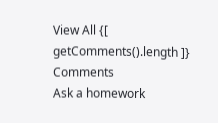View All {[ getComments().length ]} Comments
Ask a homework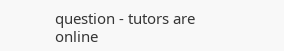question - tutors are online